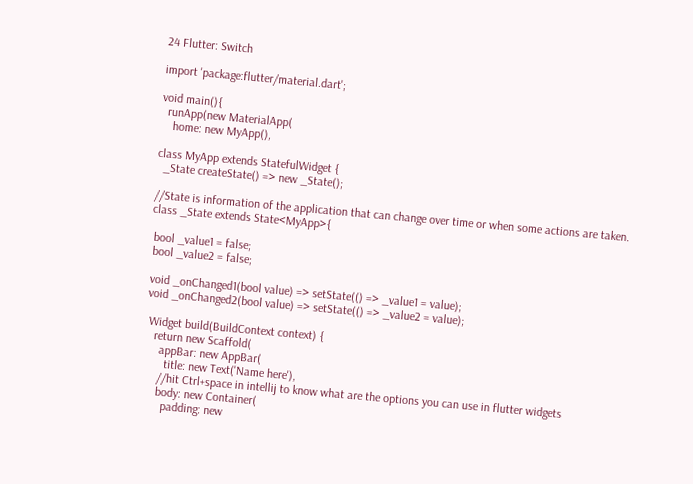24 Flutter: Switch

import 'package:flutter/material.dart';

void main(){
  runApp(new MaterialApp(
    home: new MyApp(),

class MyApp extends StatefulWidget {
  _State createState() => new _State();

//State is information of the application that can change over time or when some actions are taken.
class _State extends State<MyApp>{

 bool _value1 = false;
 bool _value2 = false;

 void _onChanged1(bool value) => setState(() => _value1 = value);
 void _onChanged2(bool value) => setState(() => _value2 = value);

  Widget build(BuildContext context) {
    return new Scaffold(
      appBar: new AppBar(
        title: new Text('Name here'),
      //hit Ctrl+space in intellij to know what are the options you can use in flutter widgets
      body: new Container(
        padding: new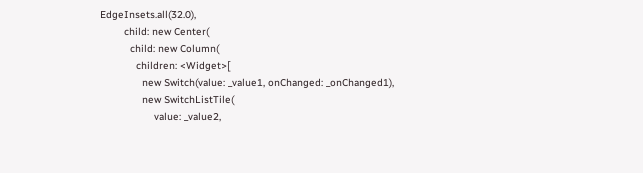EdgeInsets.all(32.0),
        child: new Center(
          child: new Column(
            children: <Widget>[
              new Switch(value: _value1, onChanged: _onChanged1),
              new SwitchListTile(
                  value: _value2,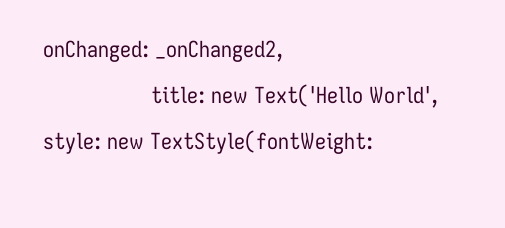onChanged: _onChanged2,
                  title: new Text('Hello World', style: new TextStyle(fontWeight: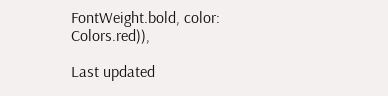FontWeight.bold, color: Colors.red)),

Last updated